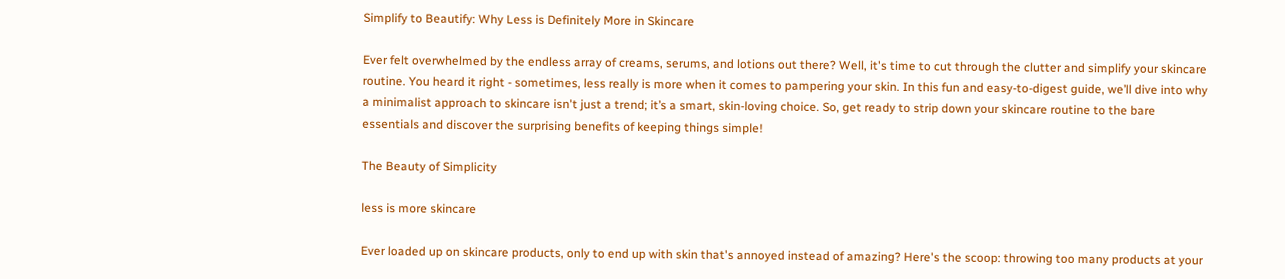Simplify to Beautify: Why Less is Definitely More in Skincare

Ever felt overwhelmed by the endless array of creams, serums, and lotions out there? Well, it's time to cut through the clutter and simplify your skincare routine. You heard it right - sometimes, less really is more when it comes to pampering your skin. In this fun and easy-to-digest guide, we’ll dive into why a minimalist approach to skincare isn't just a trend; it’s a smart, skin-loving choice. So, get ready to strip down your skincare routine to the bare essentials and discover the surprising benefits of keeping things simple!

The Beauty of Simplicity

less is more skincare

Ever loaded up on skincare products, only to end up with skin that's annoyed instead of amazing? Here's the scoop: throwing too many products at your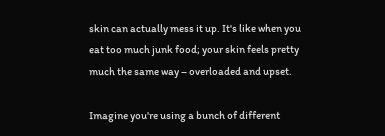skin can actually mess it up. It's like when you eat too much junk food; your skin feels pretty much the same way – overloaded and upset.

Imagine you're using a bunch of different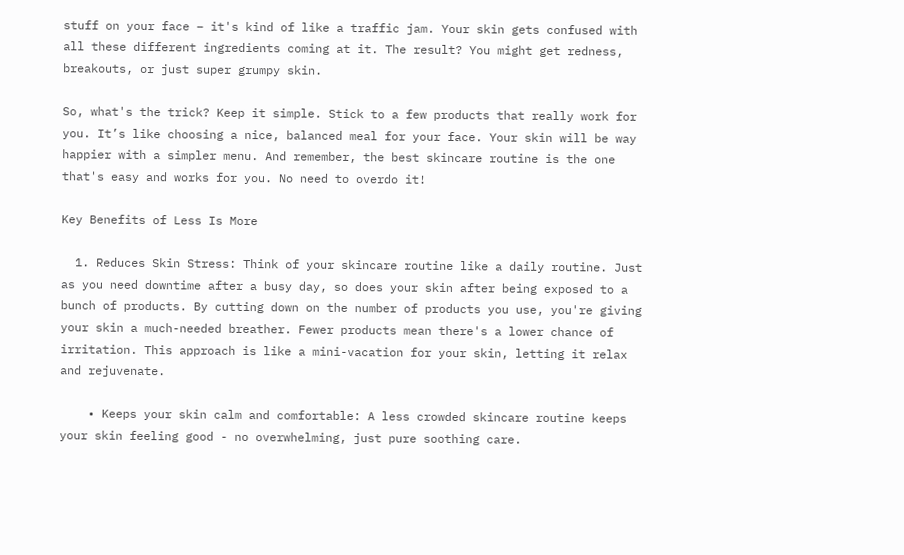stuff on your face – it's kind of like a traffic jam. Your skin gets confused with all these different ingredients coming at it. The result? You might get redness, breakouts, or just super grumpy skin.

So, what's the trick? Keep it simple. Stick to a few products that really work for you. It’s like choosing a nice, balanced meal for your face. Your skin will be way happier with a simpler menu. And remember, the best skincare routine is the one that's easy and works for you. No need to overdo it!

Key Benefits of Less Is More

  1. Reduces Skin Stress: Think of your skincare routine like a daily routine. Just as you need downtime after a busy day, so does your skin after being exposed to a bunch of products. By cutting down on the number of products you use, you're giving your skin a much-needed breather. Fewer products mean there's a lower chance of irritation. This approach is like a mini-vacation for your skin, letting it relax and rejuvenate.

    • Keeps your skin calm and comfortable: A less crowded skincare routine keeps your skin feeling good - no overwhelming, just pure soothing care.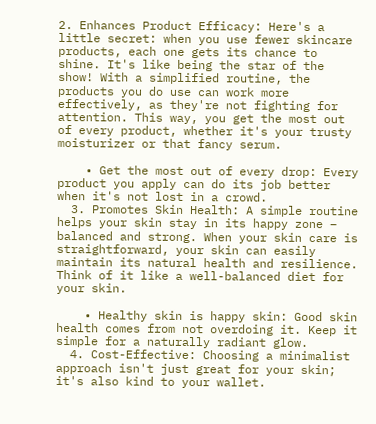2. Enhances Product Efficacy: Here's a little secret: when you use fewer skincare products, each one gets its chance to shine. It's like being the star of the show! With a simplified routine, the products you do use can work more effectively, as they're not fighting for attention. This way, you get the most out of every product, whether it's your trusty moisturizer or that fancy serum.

    • Get the most out of every drop: Every product you apply can do its job better when it's not lost in a crowd.
  3. Promotes Skin Health: A simple routine helps your skin stay in its happy zone – balanced and strong. When your skin care is straightforward, your skin can easily maintain its natural health and resilience. Think of it like a well-balanced diet for your skin.

    • Healthy skin is happy skin: Good skin health comes from not overdoing it. Keep it simple for a naturally radiant glow.
  4. Cost-Effective: Choosing a minimalist approach isn't just great for your skin; it's also kind to your wallet.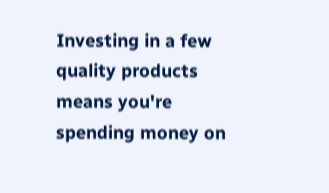Investing in a few quality products means you're spending money on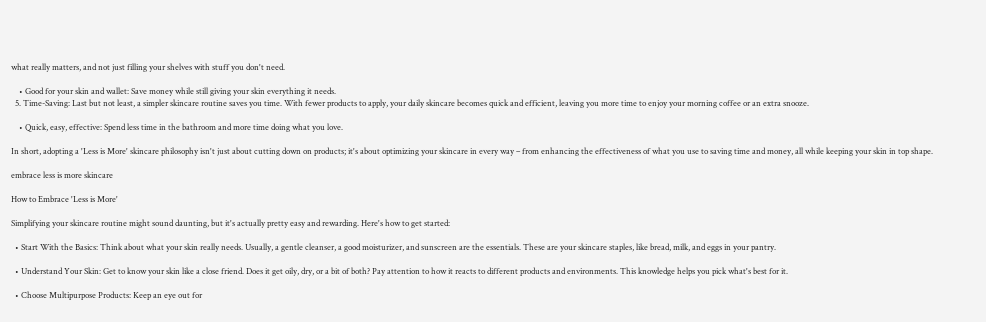what really matters, and not just filling your shelves with stuff you don't need.

    • Good for your skin and wallet: Save money while still giving your skin everything it needs.
  5. Time-Saving: Last but not least, a simpler skincare routine saves you time. With fewer products to apply, your daily skincare becomes quick and efficient, leaving you more time to enjoy your morning coffee or an extra snooze.

    • Quick, easy, effective: Spend less time in the bathroom and more time doing what you love.

In short, adopting a 'Less is More' skincare philosophy isn't just about cutting down on products; it's about optimizing your skincare in every way – from enhancing the effectiveness of what you use to saving time and money, all while keeping your skin in top shape.

embrace less is more skincare

How to Embrace 'Less is More'

Simplifying your skincare routine might sound daunting, but it's actually pretty easy and rewarding. Here's how to get started:

  • Start With the Basics: Think about what your skin really needs. Usually, a gentle cleanser, a good moisturizer, and sunscreen are the essentials. These are your skincare staples, like bread, milk, and eggs in your pantry.

  • Understand Your Skin: Get to know your skin like a close friend. Does it get oily, dry, or a bit of both? Pay attention to how it reacts to different products and environments. This knowledge helps you pick what's best for it.

  • Choose Multipurpose Products: Keep an eye out for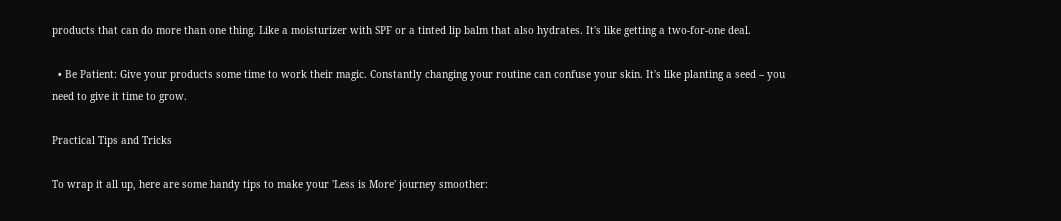products that can do more than one thing. Like a moisturizer with SPF or a tinted lip balm that also hydrates. It's like getting a two-for-one deal.

  • Be Patient: Give your products some time to work their magic. Constantly changing your routine can confuse your skin. It's like planting a seed – you need to give it time to grow.

Practical Tips and Tricks

To wrap it all up, here are some handy tips to make your 'Less is More' journey smoother: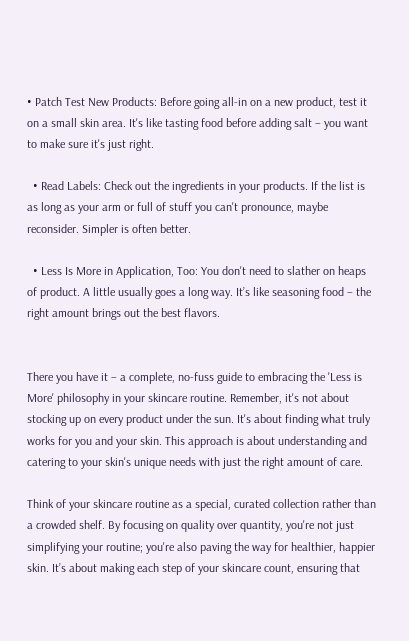• Patch Test New Products: Before going all-in on a new product, test it on a small skin area. It's like tasting food before adding salt – you want to make sure it's just right.

  • Read Labels: Check out the ingredients in your products. If the list is as long as your arm or full of stuff you can't pronounce, maybe reconsider. Simpler is often better.

  • Less Is More in Application, Too: You don't need to slather on heaps of product. A little usually goes a long way. It’s like seasoning food – the right amount brings out the best flavors.


There you have it – a complete, no-fuss guide to embracing the 'Less is More' philosophy in your skincare routine. Remember, it's not about stocking up on every product under the sun. It's about finding what truly works for you and your skin. This approach is about understanding and catering to your skin's unique needs with just the right amount of care.

Think of your skincare routine as a special, curated collection rather than a crowded shelf. By focusing on quality over quantity, you're not just simplifying your routine; you're also paving the way for healthier, happier skin. It’s about making each step of your skincare count, ensuring that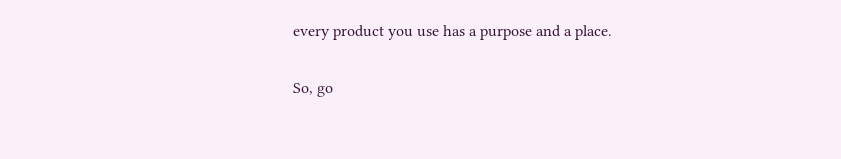every product you use has a purpose and a place.

So, go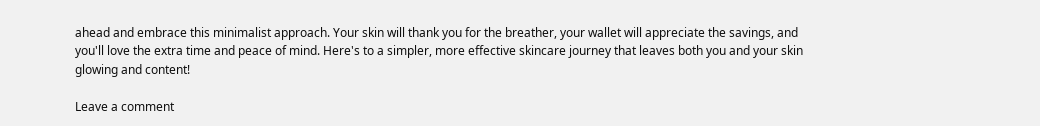ahead and embrace this minimalist approach. Your skin will thank you for the breather, your wallet will appreciate the savings, and you'll love the extra time and peace of mind. Here's to a simpler, more effective skincare journey that leaves both you and your skin glowing and content!

Leave a comment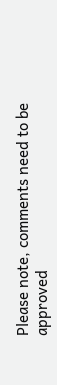Please note, comments need to be approved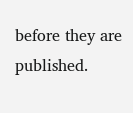before they are published.